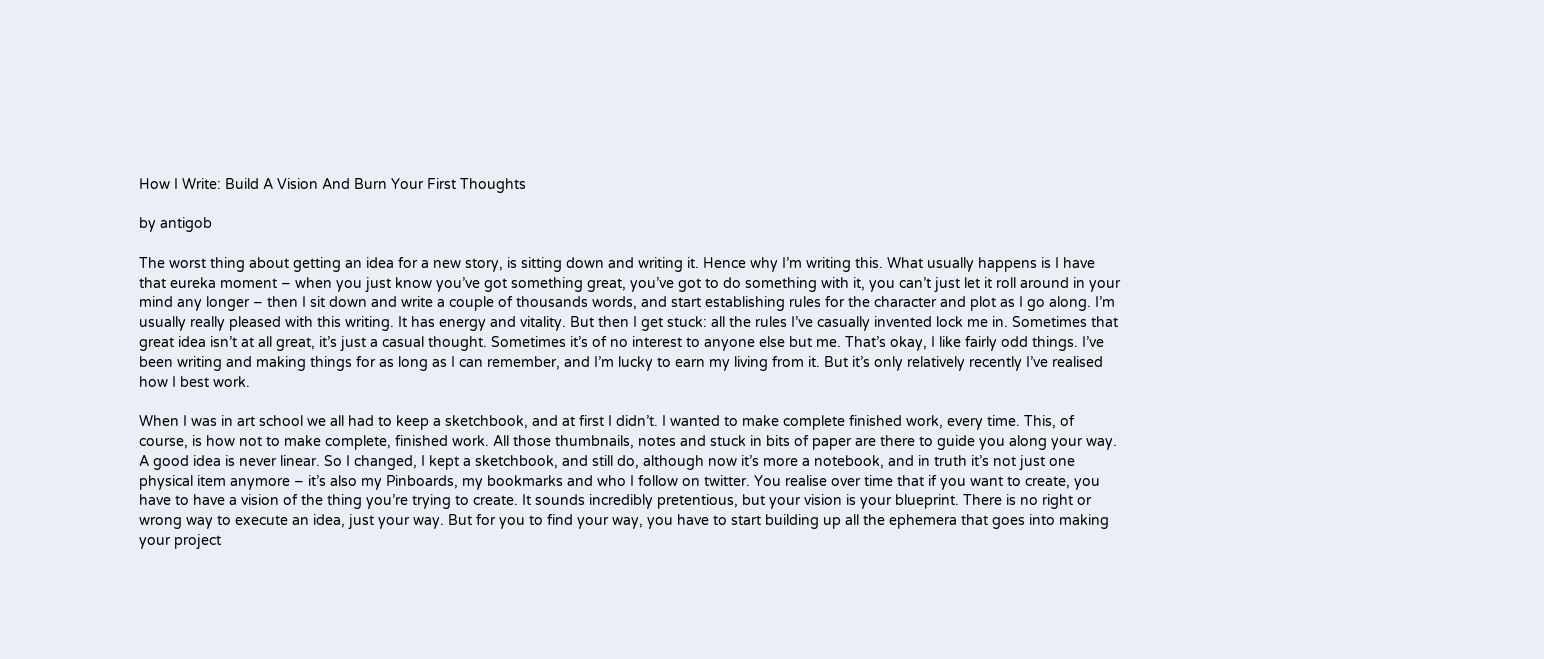How I Write: Build A Vision And Burn Your First Thoughts

by antigob

The worst thing about getting an idea for a new story, is sitting down and writing it. Hence why I’m writing this. What usually happens is I have that eureka moment – when you just know you’ve got something great, you’ve got to do something with it, you can’t just let it roll around in your mind any longer – then I sit down and write a couple of thousands words, and start establishing rules for the character and plot as I go along. I’m usually really pleased with this writing. It has energy and vitality. But then I get stuck: all the rules I’ve casually invented lock me in. Sometimes that great idea isn’t at all great, it’s just a casual thought. Sometimes it’s of no interest to anyone else but me. That’s okay, I like fairly odd things. I’ve been writing and making things for as long as I can remember, and I’m lucky to earn my living from it. But it’s only relatively recently I’ve realised how I best work.

When I was in art school we all had to keep a sketchbook, and at first I didn’t. I wanted to make complete finished work, every time. This, of course, is how not to make complete, finished work. All those thumbnails, notes and stuck in bits of paper are there to guide you along your way. A good idea is never linear. So I changed, I kept a sketchbook, and still do, although now it’s more a notebook, and in truth it’s not just one physical item anymore – it’s also my Pinboards, my bookmarks and who I follow on twitter. You realise over time that if you want to create, you have to have a vision of the thing you’re trying to create. It sounds incredibly pretentious, but your vision is your blueprint. There is no right or wrong way to execute an idea, just your way. But for you to find your way, you have to start building up all the ephemera that goes into making your project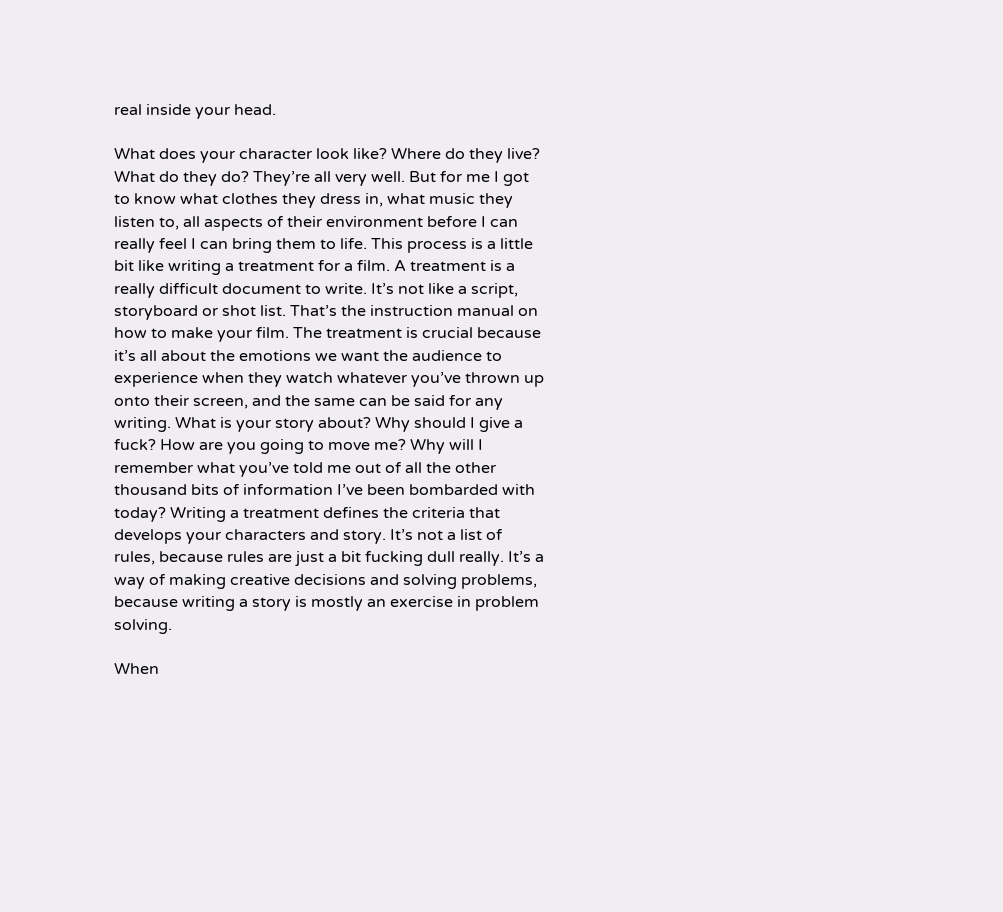real inside your head.

What does your character look like? Where do they live? What do they do? They’re all very well. But for me I got to know what clothes they dress in, what music they listen to, all aspects of their environment before I can really feel I can bring them to life. This process is a little bit like writing a treatment for a film. A treatment is a really difficult document to write. It’s not like a script, storyboard or shot list. That’s the instruction manual on how to make your film. The treatment is crucial because it’s all about the emotions we want the audience to experience when they watch whatever you’ve thrown up onto their screen, and the same can be said for any writing. What is your story about? Why should I give a fuck? How are you going to move me? Why will I remember what you’ve told me out of all the other thousand bits of information I’ve been bombarded with today? Writing a treatment defines the criteria that develops your characters and story. It’s not a list of rules, because rules are just a bit fucking dull really. It’s a way of making creative decisions and solving problems, because writing a story is mostly an exercise in problem solving.

When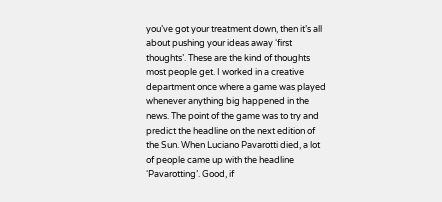you’ve got your treatment down, then it’s all about pushing your ideas away ‘first thoughts’. These are the kind of thoughts most people get. I worked in a creative department once where a game was played whenever anything big happened in the news. The point of the game was to try and predict the headline on the next edition of the Sun. When Luciano Pavarotti died, a lot of people came up with the headline ‘Pavarotting’. Good, if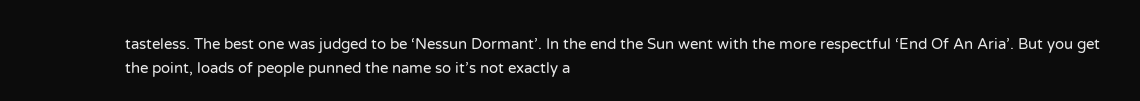tasteless. The best one was judged to be ‘Nessun Dormant’. In the end the Sun went with the more respectful ‘End Of An Aria’. But you get the point, loads of people punned the name so it’s not exactly a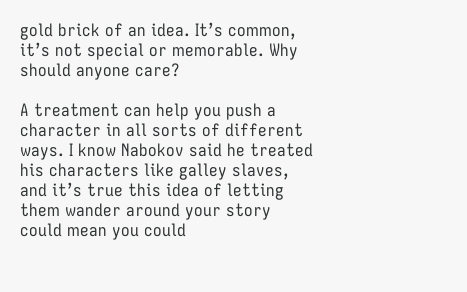gold brick of an idea. It’s common, it’s not special or memorable. Why should anyone care?

A treatment can help you push a character in all sorts of different ways. I know Nabokov said he treated his characters like galley slaves, and it’s true this idea of letting them wander around your story could mean you could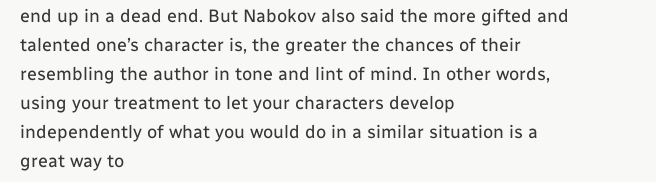end up in a dead end. But Nabokov also said the more gifted and talented one’s character is, the greater the chances of their resembling the author in tone and lint of mind. In other words, using your treatment to let your characters develop independently of what you would do in a similar situation is a great way to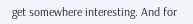get somewhere interesting. And for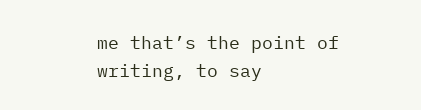me that’s the point of writing, to say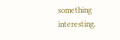something interesting.